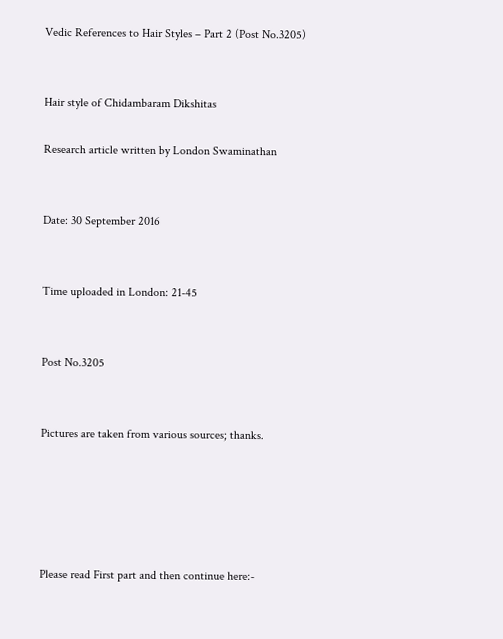Vedic References to Hair Styles – Part 2 (Post No.3205)


Hair style of Chidambaram Dikshitas

Research article written by London Swaminathan


Date: 30 September 2016


Time uploaded in London: 21-45


Post No.3205


Pictures are taken from various sources; thanks.





Please read First part and then continue here:-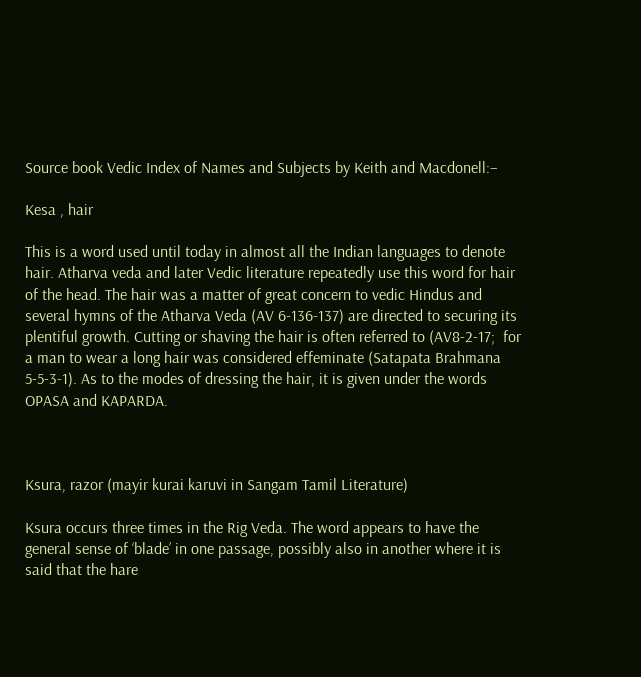Source book Vedic Index of Names and Subjects by Keith and Macdonell:–

Kesa , hair

This is a word used until today in almost all the Indian languages to denote hair. Atharva veda and later Vedic literature repeatedly use this word for hair of the head. The hair was a matter of great concern to vedic Hindus and several hymns of the Atharva Veda (AV 6-136-137) are directed to securing its plentiful growth. Cutting or shaving the hair is often referred to (AV8-2-17;  for a man to wear a long hair was considered effeminate (Satapata Brahmana 5-5-3-1). As to the modes of dressing the hair, it is given under the words OPASA and KAPARDA.



Ksura, razor (mayir kurai karuvi in Sangam Tamil Literature)

Ksura occurs three times in the Rig Veda. The word appears to have the general sense of ‘blade’ in one passage, possibly also in another where it is said that the hare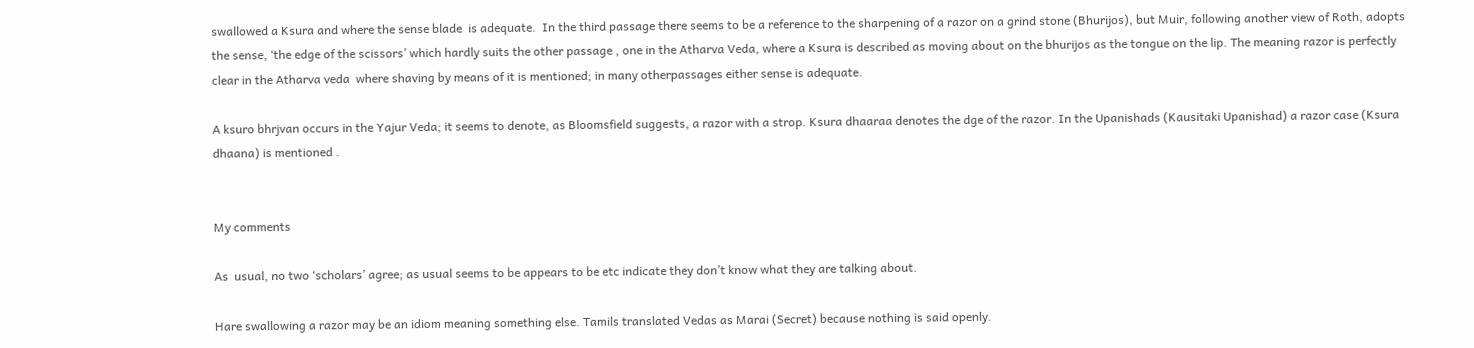swallowed a Ksura and where the sense blade  is adequate.  In the third passage there seems to be a reference to the sharpening of a razor on a grind stone (Bhurijos), but Muir, following another view of Roth, adopts the sense, ‘the edge of the scissors’ which hardly suits the other passage , one in the Atharva Veda, where a Ksura is described as moving about on the bhurijos as the tongue on the lip. The meaning razor is perfectly clear in the Atharva veda  where shaving by means of it is mentioned; in many otherpassages either sense is adequate.

A ksuro bhrjvan occurs in the Yajur Veda; it seems to denote, as Bloomsfield suggests, a razor with a strop. Ksura dhaaraa denotes the dge of the razor. In the Upanishads (Kausitaki Upanishad) a razor case (Ksura dhaana) is mentioned .


My comments

As  usual, no two ‘scholars’ agree; as usual seems to be appears to be etc indicate they don’t know what they are talking about.

Hare swallowing a razor may be an idiom meaning something else. Tamils translated Vedas as Marai (Secret) because nothing is said openly.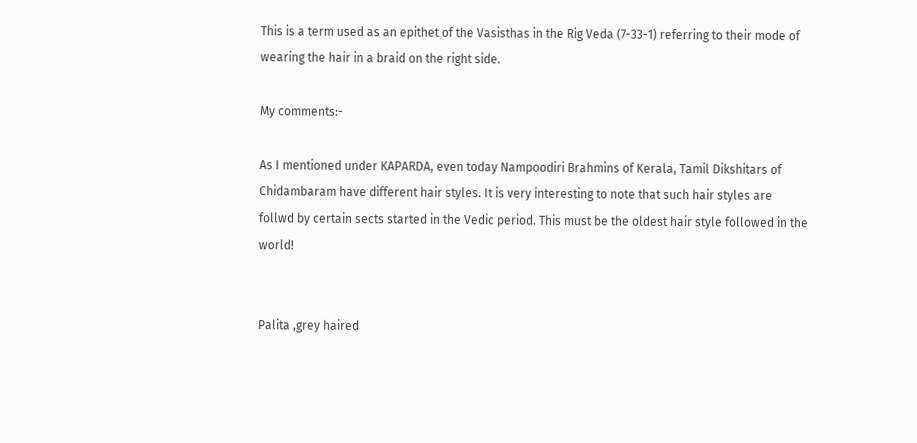This is a term used as an epithet of the Vasisthas in the Rig Veda (7-33-1) referring to their mode of wearing the hair in a braid on the right side.

My comments:-

As I mentioned under KAPARDA, even today Nampoodiri Brahmins of Kerala, Tamil Dikshitars of Chidambaram have different hair styles. It is very interesting to note that such hair styles are follwd by certain sects started in the Vedic period. This must be the oldest hair style followed in the world!


Palita ,grey haired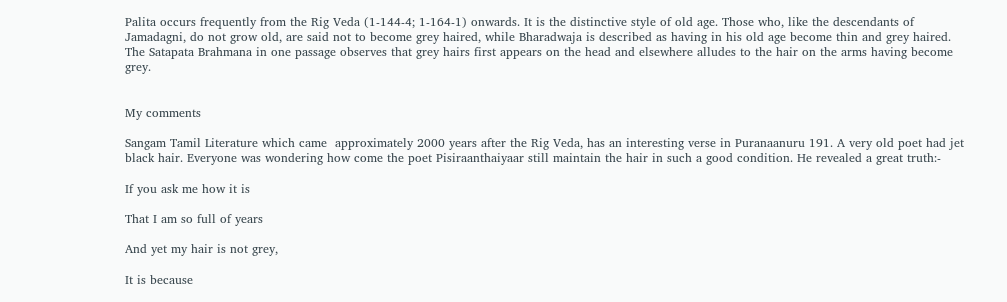Palita occurs frequently from the Rig Veda (1-144-4; 1-164-1) onwards. It is the distinctive style of old age. Those who, like the descendants of Jamadagni, do not grow old, are said not to become grey haired, while Bharadwaja is described as having in his old age become thin and grey haired. The Satapata Brahmana in one passage observes that grey hairs first appears on the head and elsewhere alludes to the hair on the arms having become grey.


My comments

Sangam Tamil Literature which came  approximately 2000 years after the Rig Veda, has an interesting verse in Puranaanuru 191. A very old poet had jet black hair. Everyone was wondering how come the poet Pisiraanthaiyaar still maintain the hair in such a good condition. He revealed a great truth:-

If you ask me how it is

That I am so full of years

And yet my hair is not grey,

It is because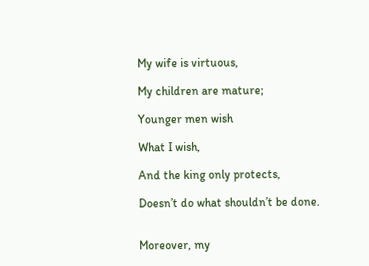My wife is virtuous,

My children are mature;

Younger men wish

What I wish,

And the king only protects,

Doesn’t do what shouldn’t be done.


Moreover, my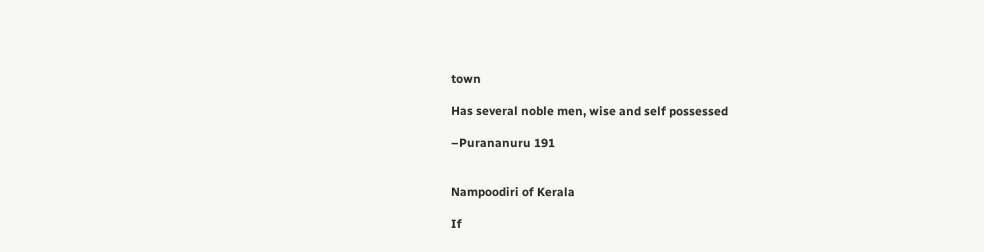town

Has several noble men, wise and self possessed

–Purananuru 191


Nampoodiri of Kerala

If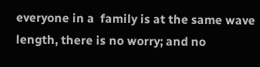everyone in a  family is at the same wave length, there is no worry; and no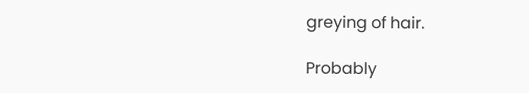greying of hair.

Probably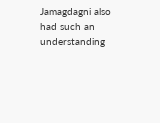Jamagdagni also had such an understanding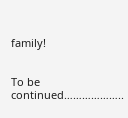family!


To be continued………………..